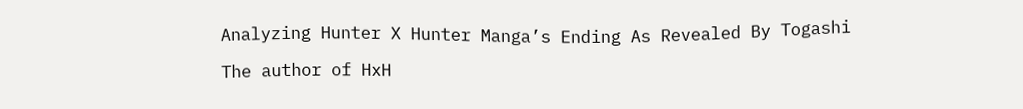Analyzing Hunter X Hunter Manga’s Ending As Revealed By Togashi

The author of HxH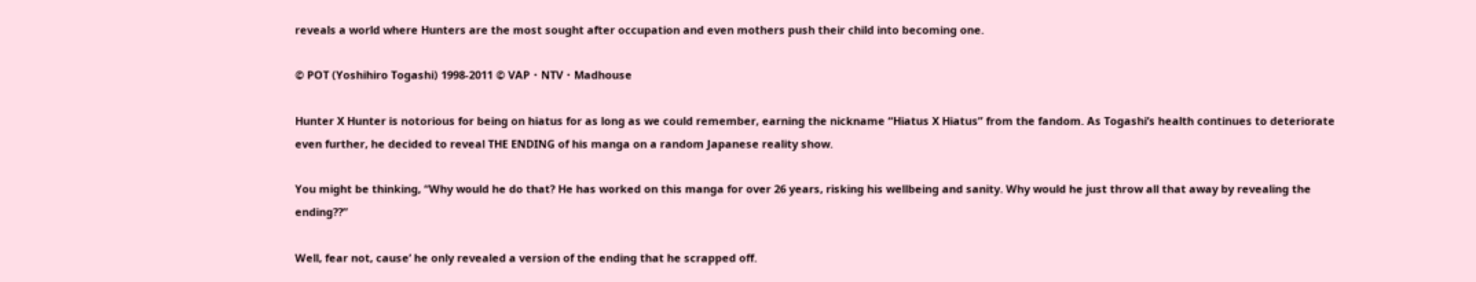reveals a world where Hunters are the most sought after occupation and even mothers push their child into becoming one.

© POT (Yoshihiro Togashi) 1998-2011 © VAP・NTV・Madhouse

Hunter X Hunter is notorious for being on hiatus for as long as we could remember, earning the nickname “Hiatus X Hiatus” from the fandom. As Togashi’s health continues to deteriorate even further, he decided to reveal THE ENDING of his manga on a random Japanese reality show.

You might be thinking, “Why would he do that? He has worked on this manga for over 26 years, risking his wellbeing and sanity. Why would he just throw all that away by revealing the ending??”

Well, fear not, cause’ he only revealed a version of the ending that he scrapped off.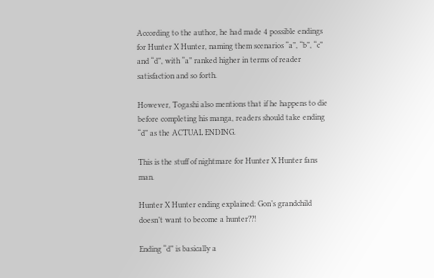According to the author, he had made 4 possible endings for Hunter X Hunter, naming them scenarios “a”, “b”, “c” and “d”, with “a” ranked higher in terms of reader satisfaction and so forth.

However, Togashi also mentions that if he happens to die before completing his manga, readers should take ending “d” as the ACTUAL ENDING.

This is the stuff of nightmare for Hunter X Hunter fans man.

Hunter X Hunter ending explained: Gon’s grandchild doesn’t want to become a hunter??!

Ending “d” is basically a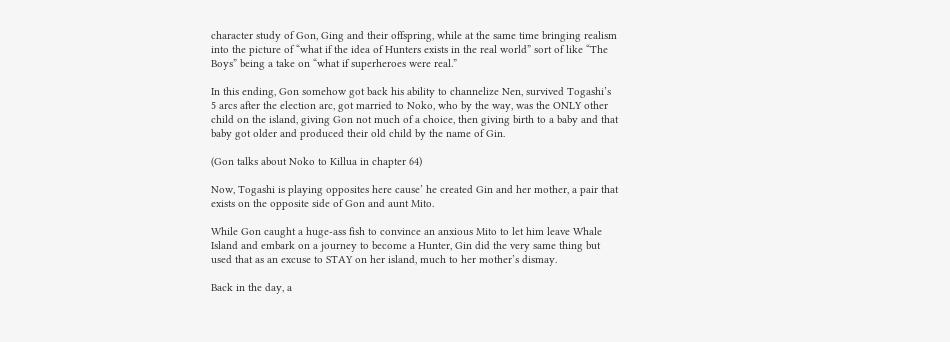character study of Gon, Ging and their offspring, while at the same time bringing realism into the picture of “what if the idea of Hunters exists in the real world” sort of like “The Boys” being a take on “what if superheroes were real.”

In this ending, Gon somehow got back his ability to channelize Nen, survived Togashi’s 5 arcs after the election arc, got married to Noko, who by the way, was the ONLY other child on the island, giving Gon not much of a choice, then giving birth to a baby and that baby got older and produced their old child by the name of Gin.

(Gon talks about Noko to Killua in chapter 64)

Now, Togashi is playing opposites here cause’ he created Gin and her mother, a pair that exists on the opposite side of Gon and aunt Mito.

While Gon caught a huge-ass fish to convince an anxious Mito to let him leave Whale Island and embark on a journey to become a Hunter, Gin did the very same thing but used that as an excuse to STAY on her island, much to her mother’s dismay.

Back in the day, a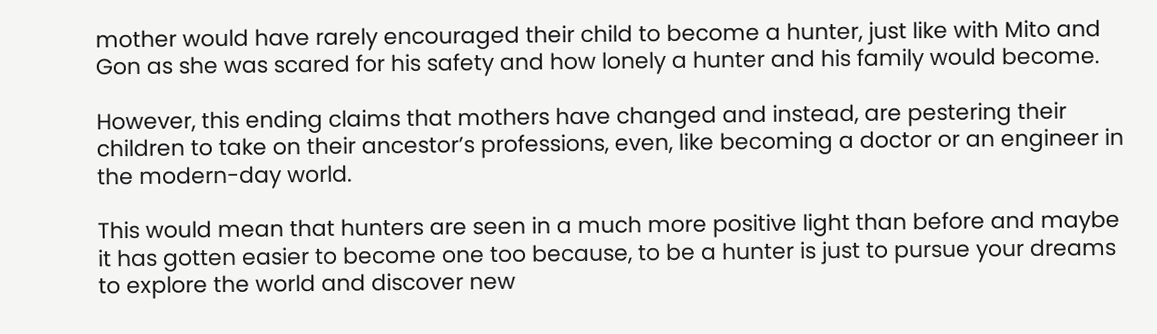mother would have rarely encouraged their child to become a hunter, just like with Mito and Gon as she was scared for his safety and how lonely a hunter and his family would become.

However, this ending claims that mothers have changed and instead, are pestering their children to take on their ancestor’s professions, even, like becoming a doctor or an engineer in the modern-day world.

This would mean that hunters are seen in a much more positive light than before and maybe it has gotten easier to become one too because, to be a hunter is just to pursue your dreams to explore the world and discover new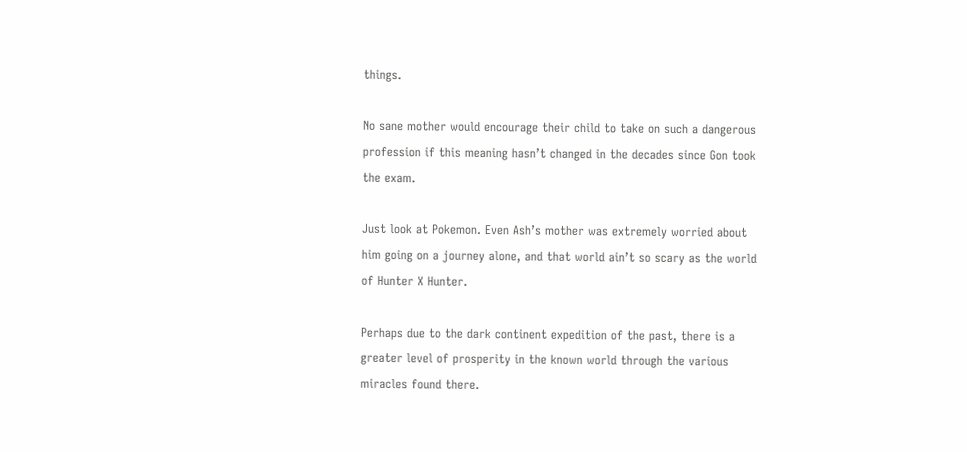things.

No sane mother would encourage their child to take on such a dangerous profession if this meaning hasn’t changed in the decades since Gon took the exam.

Just look at Pokemon. Even Ash’s mother was extremely worried about him going on a journey alone, and that world ain’t so scary as the world of Hunter X Hunter.

Perhaps due to the dark continent expedition of the past, there is a greater level of prosperity in the known world through the various miracles found there.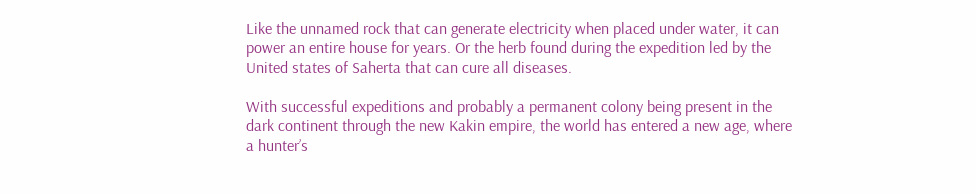Like the unnamed rock that can generate electricity when placed under water, it can power an entire house for years. Or the herb found during the expedition led by the United states of Saherta that can cure all diseases.

With successful expeditions and probably a permanent colony being present in the dark continent through the new Kakin empire, the world has entered a new age, where a hunter’s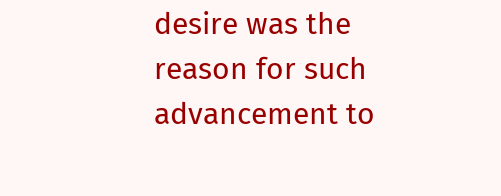desire was the reason for such advancement to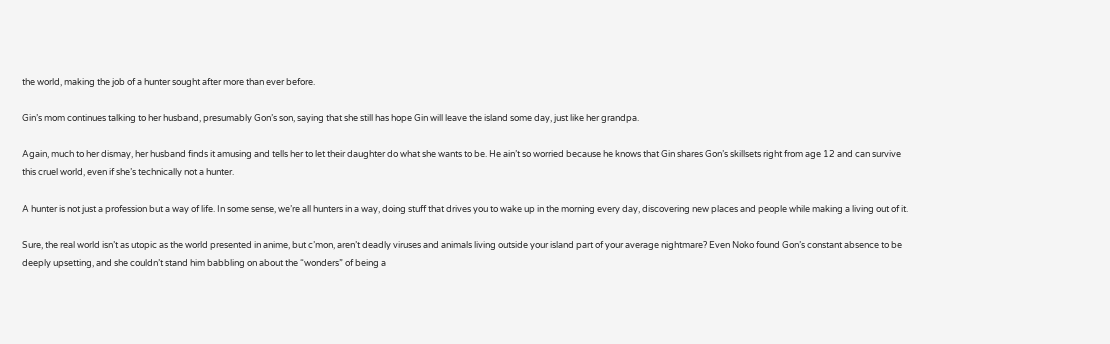the world, making the job of a hunter sought after more than ever before.

Gin’s mom continues talking to her husband, presumably Gon’s son, saying that she still has hope Gin will leave the island some day, just like her grandpa.

Again, much to her dismay, her husband finds it amusing and tells her to let their daughter do what she wants to be. He ain’t so worried because he knows that Gin shares Gon’s skillsets right from age 12 and can survive this cruel world, even if she’s technically not a hunter.

A hunter is not just a profession but a way of life. In some sense, we’re all hunters in a way, doing stuff that drives you to wake up in the morning every day, discovering new places and people while making a living out of it.

Sure, the real world isn’t as utopic as the world presented in anime, but c’mon, aren’t deadly viruses and animals living outside your island part of your average nightmare? Even Noko found Gon’s constant absence to be deeply upsetting, and she couldn’t stand him babbling on about the “wonders” of being a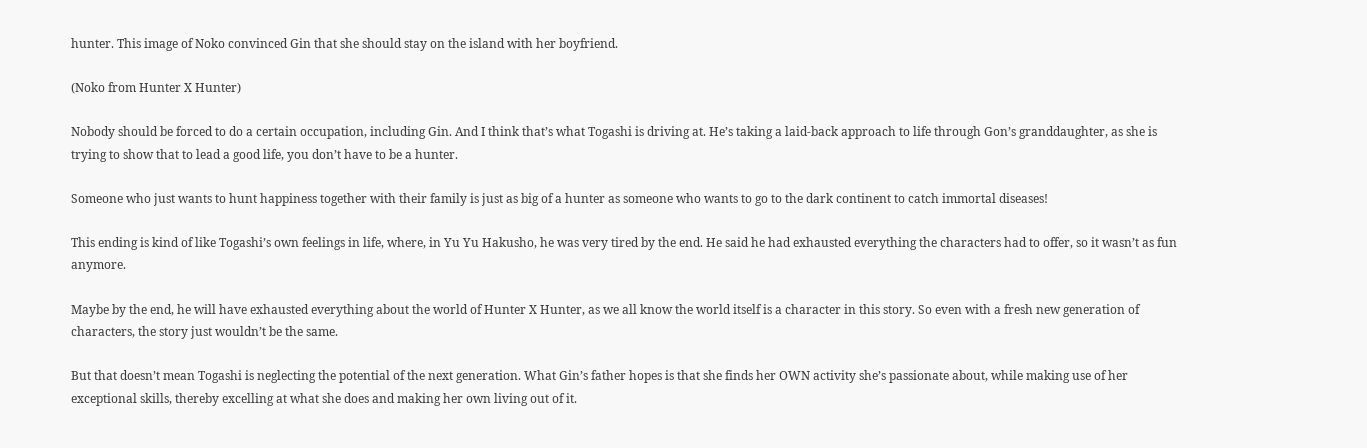hunter. This image of Noko convinced Gin that she should stay on the island with her boyfriend.

(Noko from Hunter X Hunter)

Nobody should be forced to do a certain occupation, including Gin. And I think that’s what Togashi is driving at. He’s taking a laid-back approach to life through Gon’s granddaughter, as she is trying to show that to lead a good life, you don’t have to be a hunter.

Someone who just wants to hunt happiness together with their family is just as big of a hunter as someone who wants to go to the dark continent to catch immortal diseases!

This ending is kind of like Togashi’s own feelings in life, where, in Yu Yu Hakusho, he was very tired by the end. He said he had exhausted everything the characters had to offer, so it wasn’t as fun anymore.

Maybe by the end, he will have exhausted everything about the world of Hunter X Hunter, as we all know the world itself is a character in this story. So even with a fresh new generation of characters, the story just wouldn’t be the same.

But that doesn’t mean Togashi is neglecting the potential of the next generation. What Gin’s father hopes is that she finds her OWN activity she’s passionate about, while making use of her exceptional skills, thereby excelling at what she does and making her own living out of it.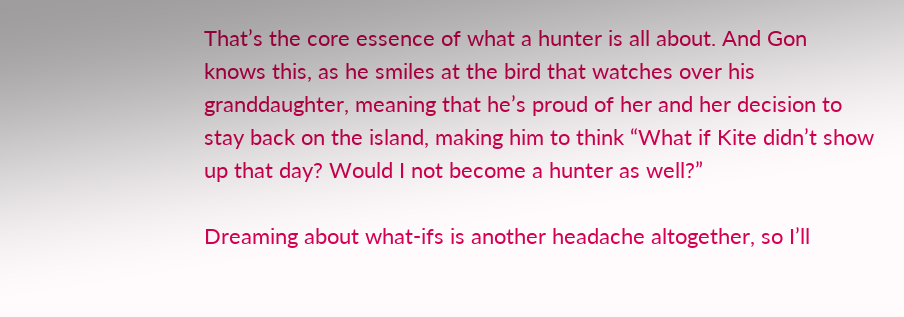That’s the core essence of what a hunter is all about. And Gon knows this, as he smiles at the bird that watches over his granddaughter, meaning that he’s proud of her and her decision to stay back on the island, making him to think “What if Kite didn’t show up that day? Would I not become a hunter as well?”

Dreaming about what-ifs is another headache altogether, so I’ll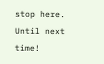stop here. Until next time!